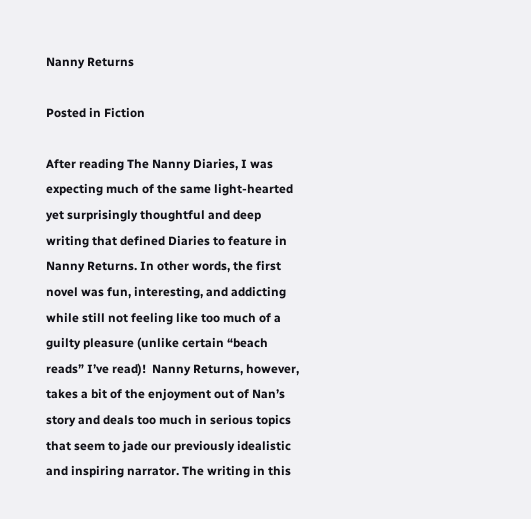Nanny Returns

Posted in Fiction

After reading The Nanny Diaries, I was expecting much of the same light-hearted yet surprisingly thoughtful and deep writing that defined Diaries to feature in Nanny Returns. In other words, the first novel was fun, interesting, and addicting while still not feeling like too much of a guilty pleasure (unlike certain “beach reads” I’ve read)!  Nanny Returns, however, takes a bit of the enjoyment out of Nan’s story and deals too much in serious topics that seem to jade our previously idealistic and inspiring narrator. The writing in this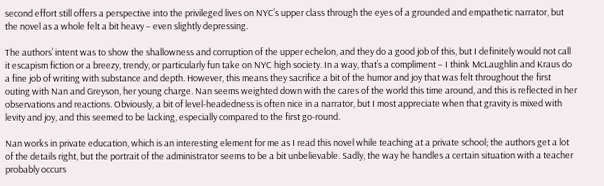second effort still offers a perspective into the privileged lives on NYC’s upper class through the eyes of a grounded and empathetic narrator, but the novel as a whole felt a bit heavy – even slightly depressing.

The authors’ intent was to show the shallowness and corruption of the upper echelon, and they do a good job of this, but I definitely would not call it escapism fiction or a breezy, trendy, or particularly fun take on NYC high society. In a way, that’s a compliment – I think McLaughlin and Kraus do a fine job of writing with substance and depth. However, this means they sacrifice a bit of the humor and joy that was felt throughout the first outing with Nan and Greyson, her young charge. Nan seems weighted down with the cares of the world this time around, and this is reflected in her observations and reactions. Obviously, a bit of level-headedness is often nice in a narrator, but I most appreciate when that gravity is mixed with levity and joy, and this seemed to be lacking, especially compared to the first go-round.

Nan works in private education, which is an interesting element for me as I read this novel while teaching at a private school; the authors get a lot of the details right, but the portrait of the administrator seems to be a bit unbelievable. Sadly, the way he handles a certain situation with a teacher probably occurs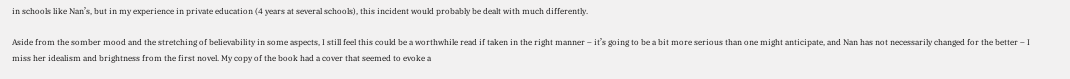in schools like Nan’s, but in my experience in private education (4 years at several schools), this incident would probably be dealt with much differently.

Aside from the somber mood and the stretching of believability in some aspects, I still feel this could be a worthwhile read if taken in the right manner – it’s going to be a bit more serious than one might anticipate, and Nan has not necessarily changed for the better – I miss her idealism and brightness from the first novel. My copy of the book had a cover that seemed to evoke a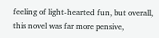feeling of light-hearted fun, but overall, this novel was far more pensive,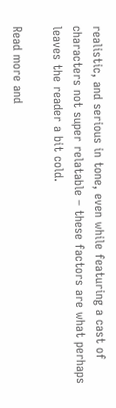realistic, and serious in tone, even while featuring a cast of characters not super relatable – these factors are what perhaps leaves the reader a bit cold.

Read more and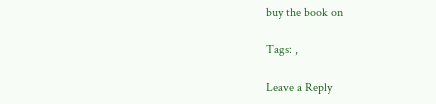buy the book on

Tags: ,

Leave a Reply